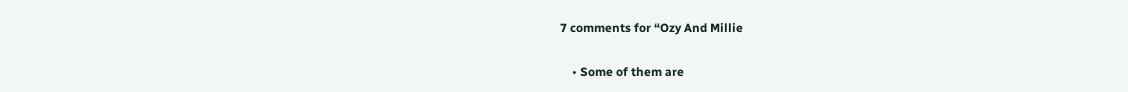7 comments for “Ozy And Millie

    • Some of them are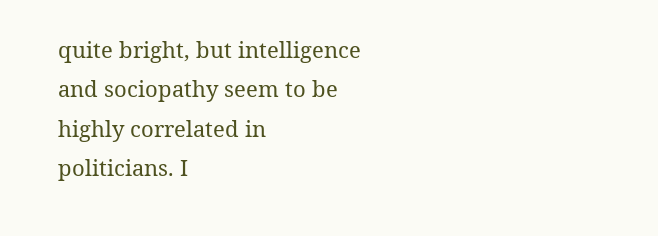quite bright, but intelligence and sociopathy seem to be highly correlated in politicians. I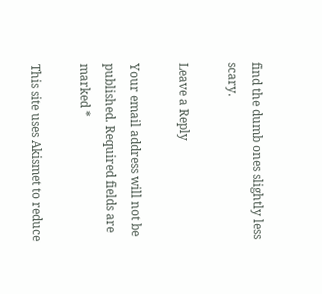find the dumb ones slightly less scary.

Leave a Reply

Your email address will not be published. Required fields are marked *

This site uses Akismet to reduce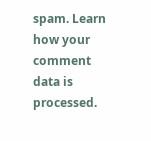spam. Learn how your comment data is processed.